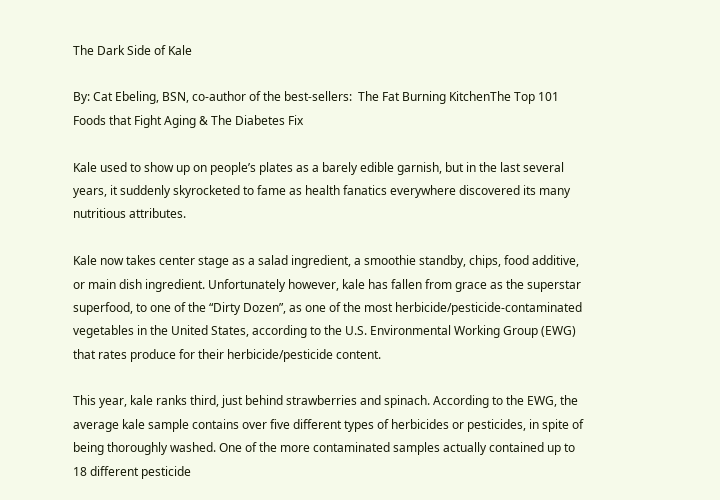The Dark Side of Kale

By: Cat Ebeling, BSN, co-author of the best-sellers:  The Fat Burning KitchenThe Top 101 Foods that Fight Aging & The Diabetes Fix

Kale used to show up on people’s plates as a barely edible garnish, but in the last several years, it suddenly skyrocketed to fame as health fanatics everywhere discovered its many nutritious attributes.

Kale now takes center stage as a salad ingredient, a smoothie standby, chips, food additive, or main dish ingredient. Unfortunately however, kale has fallen from grace as the superstar superfood, to one of the “Dirty Dozen”, as one of the most herbicide/pesticide-contaminated vegetables in the United States, according to the U.S. Environmental Working Group (EWG) that rates produce for their herbicide/pesticide content.

This year, kale ranks third, just behind strawberries and spinach. According to the EWG, the average kale sample contains over five different types of herbicides or pesticides, in spite of being thoroughly washed. One of the more contaminated samples actually contained up to 18 different pesticide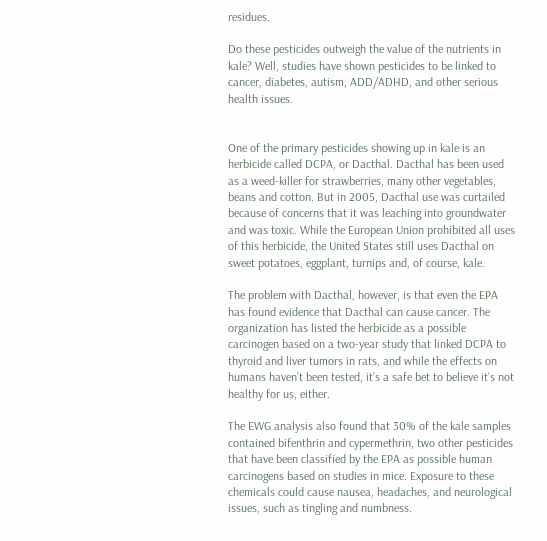residues.

Do these pesticides outweigh the value of the nutrients in kale? Well, studies have shown pesticides to be linked to cancer, diabetes, autism, ADD/ADHD, and other serious health issues.


One of the primary pesticides showing up in kale is an herbicide called DCPA, or Dacthal. Dacthal has been used as a weed-killer for strawberries, many other vegetables, beans and cotton. But in 2005, Dacthal use was curtailed because of concerns that it was leaching into groundwater and was toxic. While the European Union prohibited all uses of this herbicide, the United States still uses Dacthal on sweet potatoes, eggplant, turnips and, of course, kale.

The problem with Dacthal, however, is that even the EPA has found evidence that Dacthal can cause cancer. The organization has listed the herbicide as a possible carcinogen based on a two-year study that linked DCPA to thyroid and liver tumors in rats, and while the effects on humans haven’t been tested, it’s a safe bet to believe it’s not healthy for us, either.

The EWG analysis also found that 30% of the kale samples contained bifenthrin and cypermethrin, two other pesticides that have been classified by the EPA as possible human carcinogens based on studies in mice. Exposure to these chemicals could cause nausea, headaches, and neurological issues, such as tingling and numbness.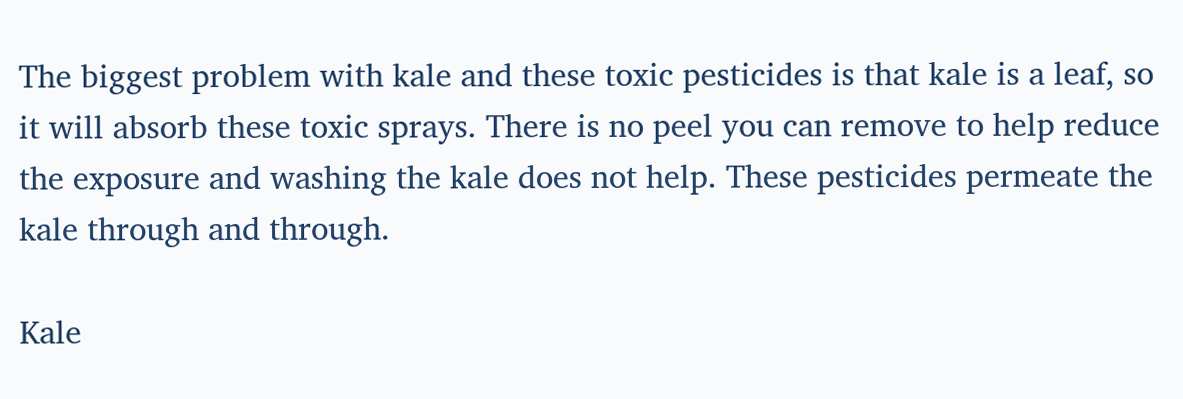The biggest problem with kale and these toxic pesticides is that kale is a leaf, so it will absorb these toxic sprays. There is no peel you can remove to help reduce the exposure and washing the kale does not help. These pesticides permeate the kale through and through.

Kale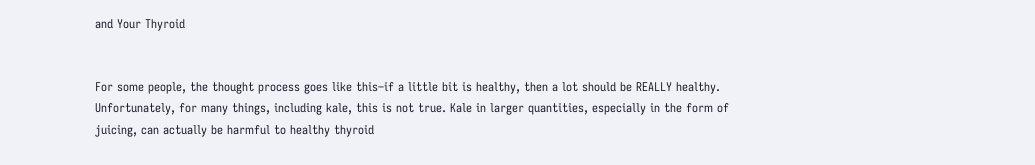and Your Thyroid


For some people, the thought process goes like this–if a little bit is healthy, then a lot should be REALLY healthy. Unfortunately, for many things, including kale, this is not true. Kale in larger quantities, especially in the form of juicing, can actually be harmful to healthy thyroid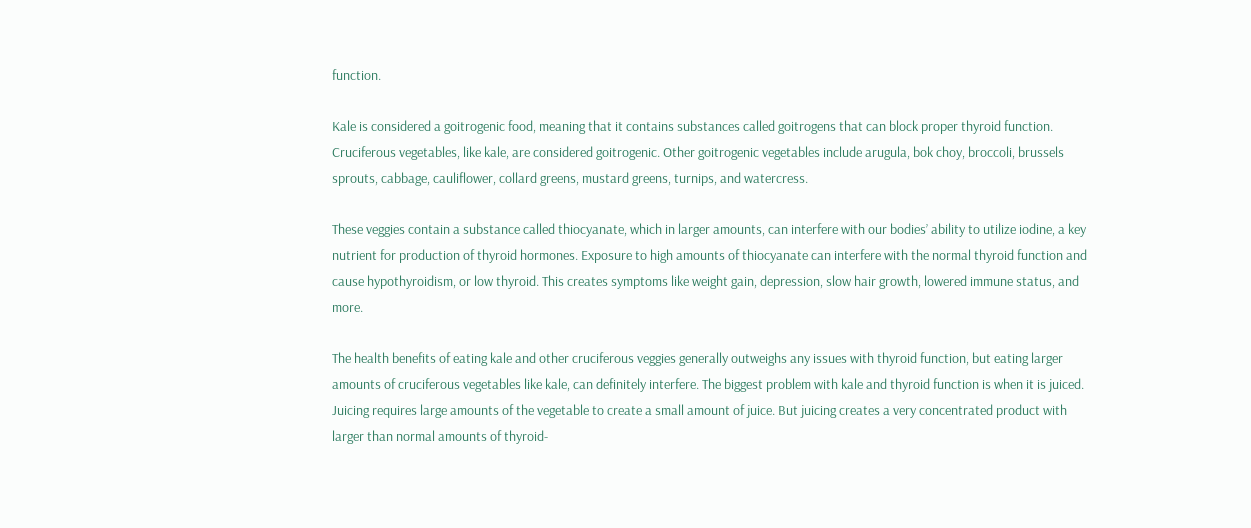function.

Kale is considered a goitrogenic food, meaning that it contains substances called goitrogens that can block proper thyroid function. Cruciferous vegetables, like kale, are considered goitrogenic. Other goitrogenic vegetables include arugula, bok choy, broccoli, brussels sprouts, cabbage, cauliflower, collard greens, mustard greens, turnips, and watercress.

These veggies contain a substance called thiocyanate, which in larger amounts, can interfere with our bodies’ ability to utilize iodine, a key nutrient for production of thyroid hormones. Exposure to high amounts of thiocyanate can interfere with the normal thyroid function and cause hypothyroidism, or low thyroid. This creates symptoms like weight gain, depression, slow hair growth, lowered immune status, and more.

The health benefits of eating kale and other cruciferous veggies generally outweighs any issues with thyroid function, but eating larger amounts of cruciferous vegetables like kale, can definitely interfere. The biggest problem with kale and thyroid function is when it is juiced. Juicing requires large amounts of the vegetable to create a small amount of juice. But juicing creates a very concentrated product with larger than normal amounts of thyroid-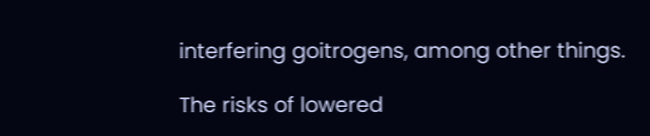interfering goitrogens, among other things.

The risks of lowered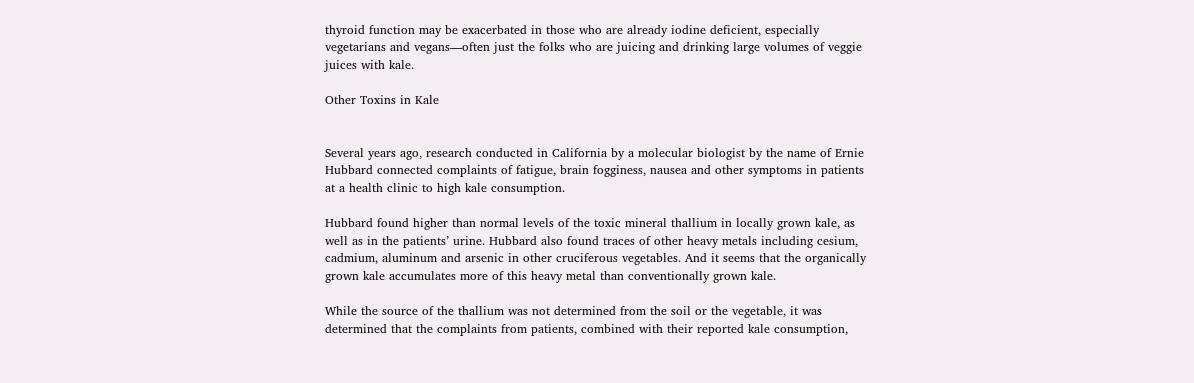thyroid function may be exacerbated in those who are already iodine deficient, especially vegetarians and vegans—often just the folks who are juicing and drinking large volumes of veggie juices with kale.

Other Toxins in Kale


Several years ago, research conducted in California by a molecular biologist by the name of Ernie Hubbard connected complaints of fatigue, brain fogginess, nausea and other symptoms in patients at a health clinic to high kale consumption.

Hubbard found higher than normal levels of the toxic mineral thallium in locally grown kale, as well as in the patients’ urine. Hubbard also found traces of other heavy metals including cesium, cadmium, aluminum and arsenic in other cruciferous vegetables. And it seems that the organically grown kale accumulates more of this heavy metal than conventionally grown kale.

While the source of the thallium was not determined from the soil or the vegetable, it was determined that the complaints from patients, combined with their reported kale consumption,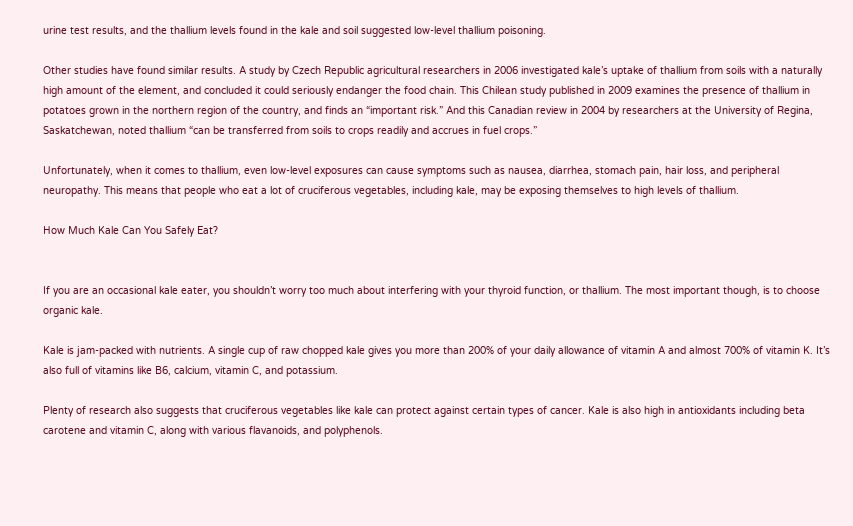urine test results, and the thallium levels found in the kale and soil suggested low-level thallium poisoning.

Other studies have found similar results. A study by Czech Republic agricultural researchers in 2006 investigated kale’s uptake of thallium from soils with a naturally high amount of the element, and concluded it could seriously endanger the food chain. This Chilean study published in 2009 examines the presence of thallium in potatoes grown in the northern region of the country, and finds an “important risk.” And this Canadian review in 2004 by researchers at the University of Regina, Saskatchewan, noted thallium “can be transferred from soils to crops readily and accrues in fuel crops.”

Unfortunately, when it comes to thallium, even low-level exposures can cause symptoms such as nausea, diarrhea, stomach pain, hair loss, and peripheral neuropathy. This means that people who eat a lot of cruciferous vegetables, including kale, may be exposing themselves to high levels of thallium.

How Much Kale Can You Safely Eat?


If you are an occasional kale eater, you shouldn’t worry too much about interfering with your thyroid function, or thallium. The most important though, is to choose organic kale.

Kale is jam-packed with nutrients. A single cup of raw chopped kale gives you more than 200% of your daily allowance of vitamin A and almost 700% of vitamin K. It’s also full of vitamins like B6, calcium, vitamin C, and potassium.

Plenty of research also suggests that cruciferous vegetables like kale can protect against certain types of cancer. Kale is also high in antioxidants including beta carotene and vitamin C, along with various flavanoids, and polyphenols.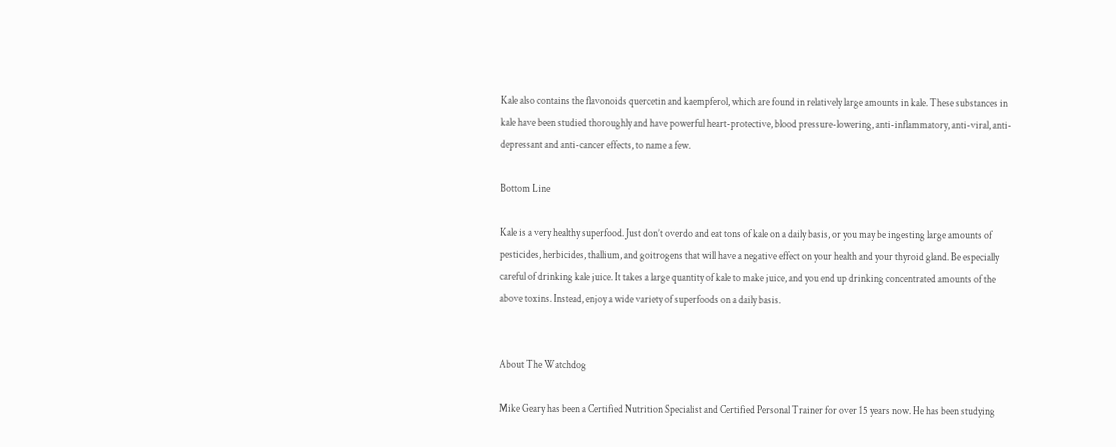Kale also contains the flavonoids quercetin and kaempferol, which are found in relatively large amounts in kale. These substances in kale have been studied thoroughly and have powerful heart-protective, blood pressure-lowering, anti-inflammatory, anti-viral, anti-depressant and anti-cancer effects, to name a few.

Bottom Line

Kale is a very healthy superfood. Just don’t overdo and eat tons of kale on a daily basis, or you may be ingesting large amounts of pesticides, herbicides, thallium, and goitrogens that will have a negative effect on your health and your thyroid gland. Be especially careful of drinking kale juice. It takes a large quantity of kale to make juice, and you end up drinking concentrated amounts of the above toxins. Instead, enjoy a wide variety of superfoods on a daily basis.


About The Watchdog

Mike Geary has been a Certified Nutrition Specialist and Certified Personal Trainer for over 15 years now. He has been studying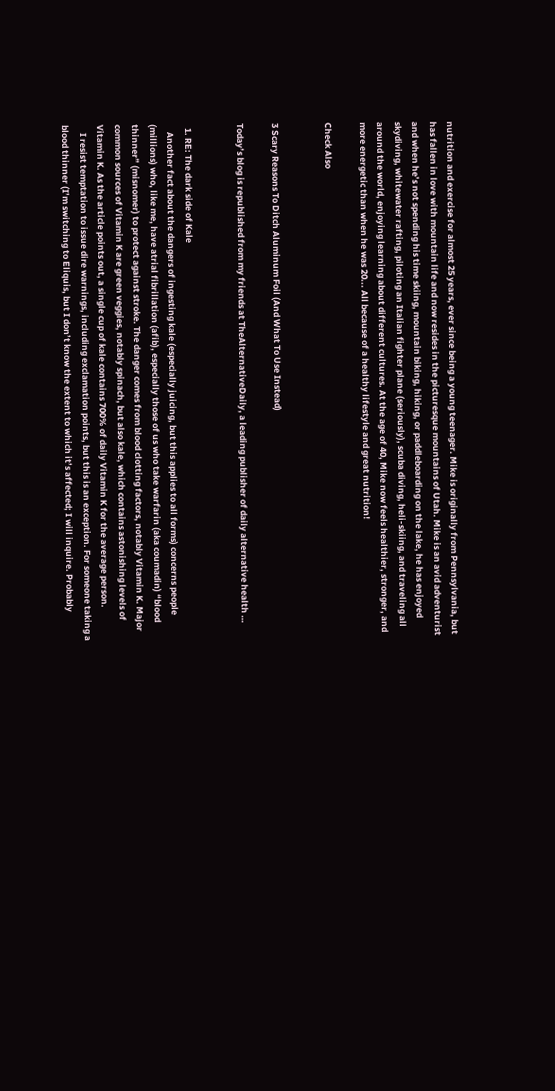nutrition and exercise for almost 25 years, ever since being a young teenager. Mike is originally from Pennsylvania, but has fallen in love with mountain life and now resides in the picturesque mountains of Utah. Mike is an avid adventurist and when he’s not spending his time skiing, mountain biking, hiking, or paddleboarding on the lake, he has enjoyed skydiving, whitewater rafting, piloting an Italian fighter plane (seriously), scuba diving, heli-skiing, and traveling all around the world, enjoying learning about different cultures. At the age of 40, Mike now feels healthier, stronger, and more energetic than when he was 20... All because of a healthy lifestyle and great nutrition!

Check Also


3 Scary Reasons To Ditch Aluminum Foil (And What To Use Instead)

Today’s blog is republished from my friends at TheAlternativeDaily, a leading publisher of daily alternative health …


  1. RE: The dark side of Kale
    Another fact about the dangers of ingesting kale (especially juicing, but this applies to all forms) concerns people (millions) who, like me, have atrial fibrillation (afib), especially those of us who take warfarin (aka coumadin) “blood thinner” (misnomer) to protect against stroke. The danger comes from blood clotting factors, notably Vitamin K. Major common sources of Vitamin K are green veggies, notably spinach, but also kale, which contains astonishing levels of Vitamin K. As the article points out, a single cup of kale contains 700% of daily Vitamin K for the average person.
    I resist temptation to issue dire warnings, including exclamation points, but this is an exception. For someone taking a blood thinner (I’m switching to Eliquis, but I don’t know the extent to which it’s affected; I will inquire. Probably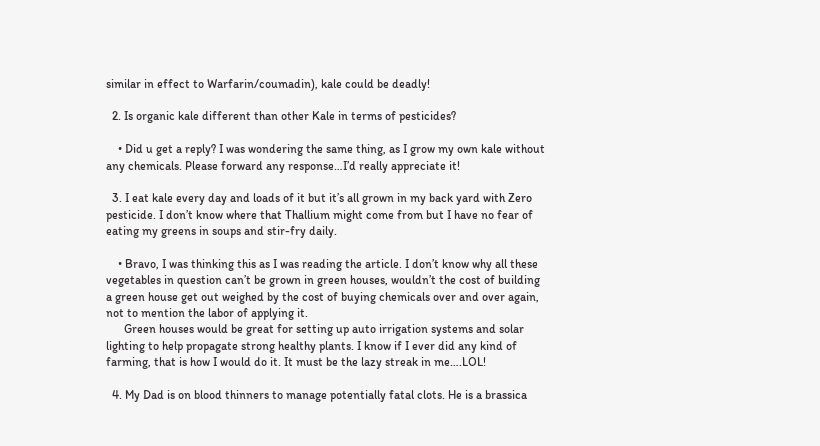similar in effect to Warfarin/coumadin), kale could be deadly!

  2. Is organic kale different than other Kale in terms of pesticides?

    • Did u get a reply? I was wondering the same thing, as I grow my own kale without any chemicals. Please forward any response…I’d really appreciate it!

  3. I eat kale every day and loads of it but it’s all grown in my back yard with Zero pesticide. I don’t know where that Thallium might come from but I have no fear of eating my greens in soups and stir-fry daily.

    • Bravo, I was thinking this as I was reading the article. I don’t know why all these vegetables in question can’t be grown in green houses, wouldn’t the cost of building a green house get out weighed by the cost of buying chemicals over and over again, not to mention the labor of applying it.
      Green houses would be great for setting up auto irrigation systems and solar lighting to help propagate strong healthy plants. I know if I ever did any kind of farming, that is how I would do it. It must be the lazy streak in me….LOL!

  4. My Dad is on blood thinners to manage potentially fatal clots. He is a brassica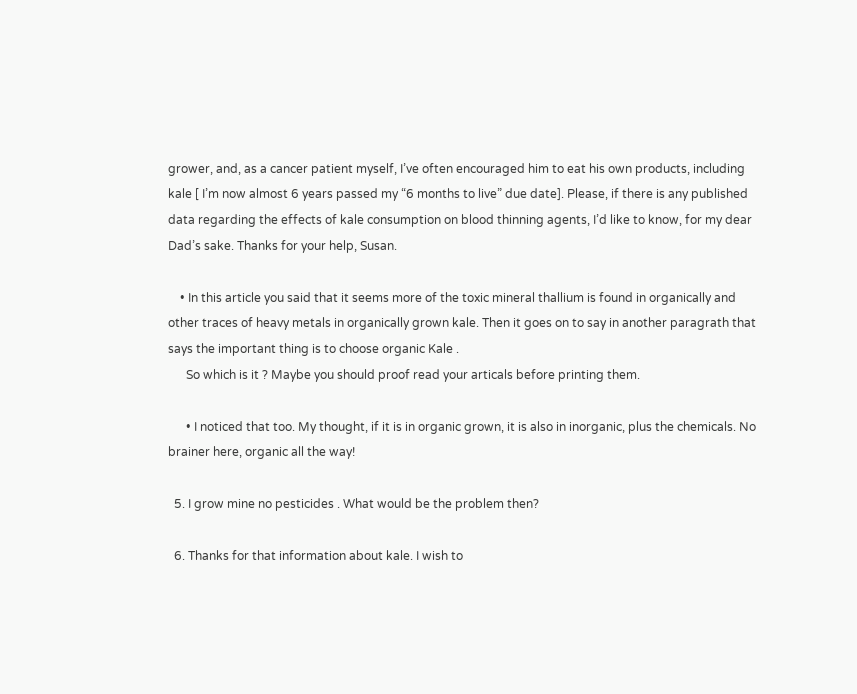grower, and, as a cancer patient myself, I’ve often encouraged him to eat his own products, including kale [ I’m now almost 6 years passed my “6 months to live” due date]. Please, if there is any published data regarding the effects of kale consumption on blood thinning agents, I’d like to know, for my dear Dad’s sake. Thanks for your help, Susan.

    • In this article you said that it seems more of the toxic mineral thallium is found in organically and other traces of heavy metals in organically grown kale. Then it goes on to say in another paragrath that says the important thing is to choose organic Kale .
      So which is it ? Maybe you should proof read your articals before printing them.

      • I noticed that too. My thought, if it is in organic grown, it is also in inorganic, plus the chemicals. No brainer here, organic all the way!

  5. I grow mine no pesticides . What would be the problem then?

  6. Thanks for that information about kale. I wish to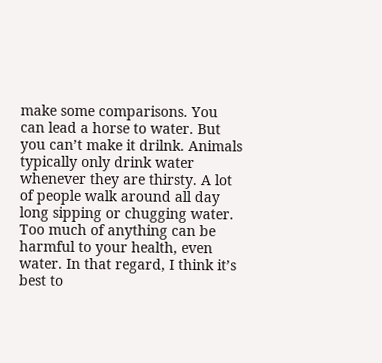make some comparisons. You can lead a horse to water. But you can’t make it drilnk. Animals typically only drink water whenever they are thirsty. A lot of people walk around all day long sipping or chugging water. Too much of anything can be harmful to your health, even water. In that regard, I think it’s best to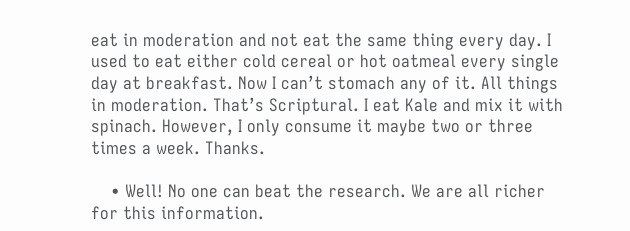eat in moderation and not eat the same thing every day. I used to eat either cold cereal or hot oatmeal every single day at breakfast. Now I can’t stomach any of it. All things in moderation. That’s Scriptural. I eat Kale and mix it with spinach. However, I only consume it maybe two or three times a week. Thanks.

    • Well! No one can beat the research. We are all richer for this information.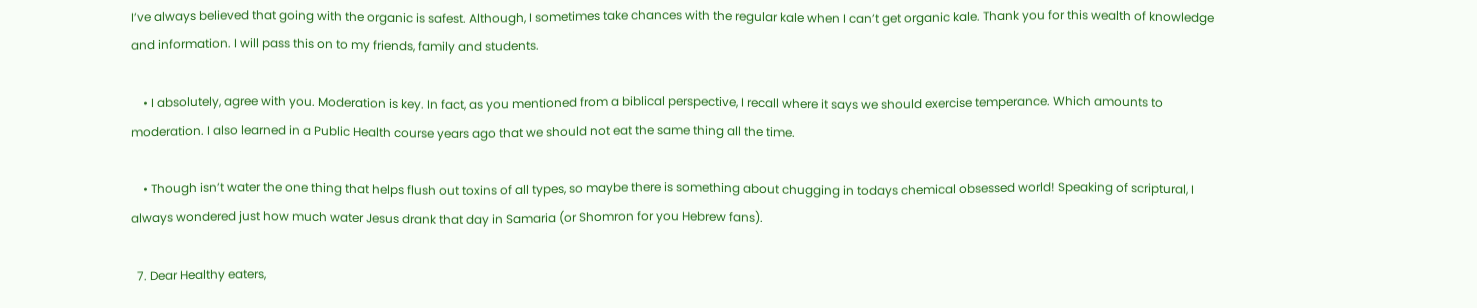I’ve always believed that going with the organic is safest. Although, I sometimes take chances with the regular kale when I can’t get organic kale. Thank you for this wealth of knowledge and information. I will pass this on to my friends, family and students.

    • I absolutely, agree with you. Moderation is key. In fact, as you mentioned from a biblical perspective, I recall where it says we should exercise temperance. Which amounts to moderation. I also learned in a Public Health course years ago that we should not eat the same thing all the time.

    • Though isn’t water the one thing that helps flush out toxins of all types, so maybe there is something about chugging in todays chemical obsessed world! Speaking of scriptural, I always wondered just how much water Jesus drank that day in Samaria (or Shomron for you Hebrew fans).

  7. Dear Healthy eaters,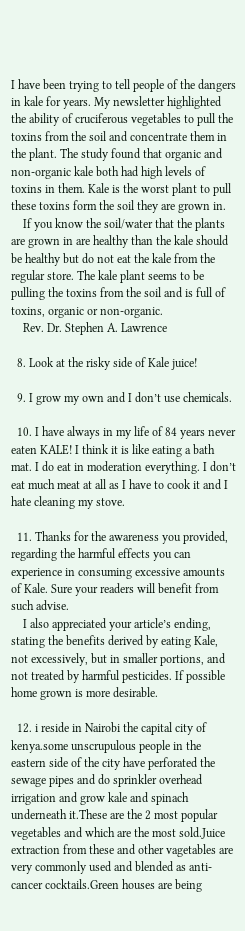I have been trying to tell people of the dangers in kale for years. My newsletter highlighted the ability of cruciferous vegetables to pull the toxins from the soil and concentrate them in the plant. The study found that organic and non-organic kale both had high levels of toxins in them. Kale is the worst plant to pull these toxins form the soil they are grown in.
    If you know the soil/water that the plants are grown in are healthy than the kale should be healthy but do not eat the kale from the regular store. The kale plant seems to be pulling the toxins from the soil and is full of toxins, organic or non-organic.
    Rev. Dr. Stephen A. Lawrence

  8. Look at the risky side of Kale juice!

  9. I grow my own and I don’t use chemicals.

  10. I have always in my life of 84 years never eaten KALE! I think it is like eating a bath mat. I do eat in moderation everything. I don’t eat much meat at all as I have to cook it and I hate cleaning my stove.

  11. Thanks for the awareness you provided, regarding the harmful effects you can experience in consuming excessive amounts of Kale. Sure your readers will benefit from such advise.
    I also appreciated your article’s ending, stating the benefits derived by eating Kale, not excessively, but in smaller portions, and not treated by harmful pesticides. If possible home grown is more desirable.

  12. i reside in Nairobi the capital city of kenya.some unscrupulous people in the eastern side of the city have perforated the sewage pipes and do sprinkler overhead irrigation and grow kale and spinach underneath it.These are the 2 most popular vegetables and which are the most sold.Juice extraction from these and other vagetables are very commonly used and blended as anti-cancer cocktails.Green houses are being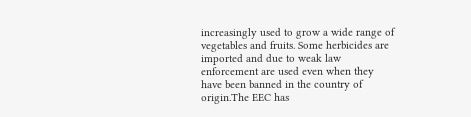increasingly used to grow a wide range of vegetables and fruits. Some herbicides are imported and due to weak law enforcement are used even when they have been banned in the country of origin.The EEC has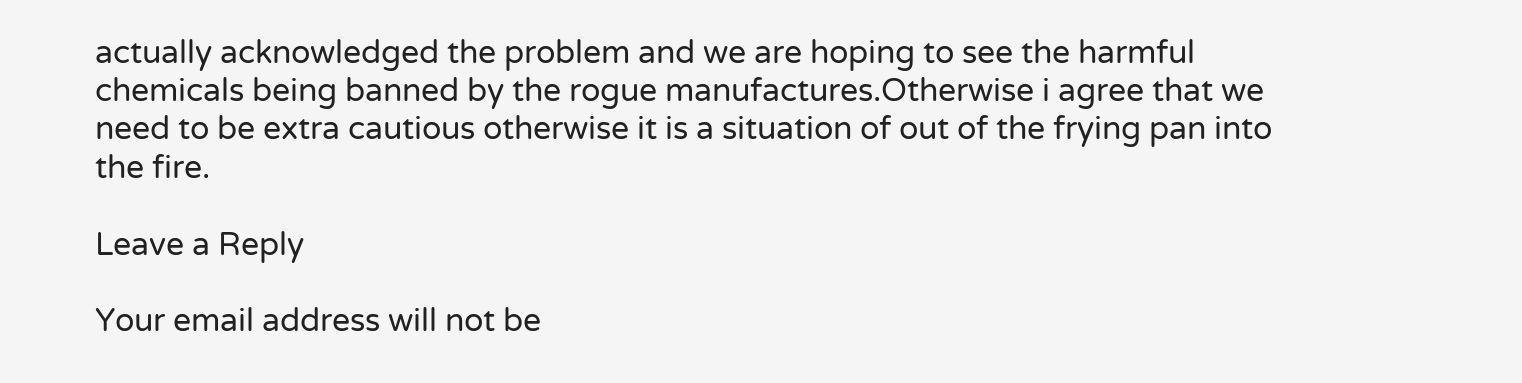actually acknowledged the problem and we are hoping to see the harmful chemicals being banned by the rogue manufactures.Otherwise i agree that we need to be extra cautious otherwise it is a situation of out of the frying pan into the fire.

Leave a Reply

Your email address will not be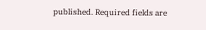published. Required fields are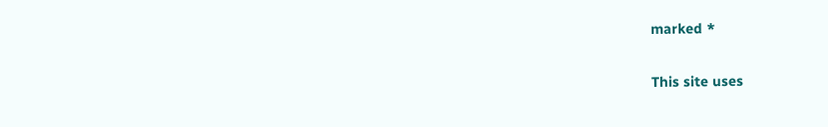marked *

This site uses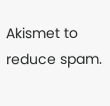Akismet to reduce spam.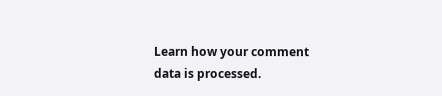Learn how your comment data is processed.